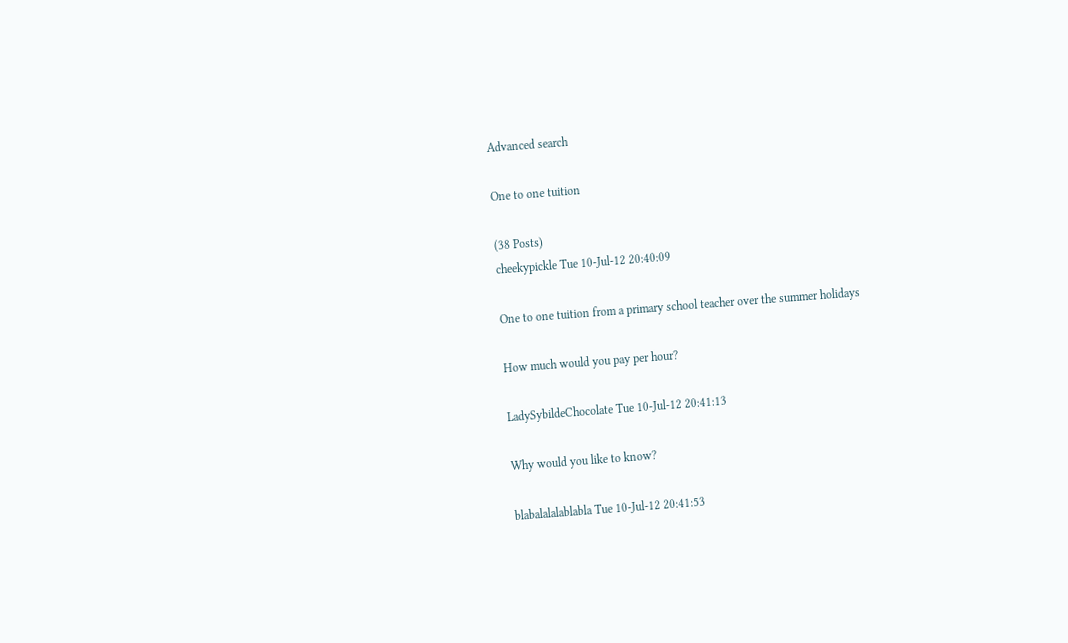Advanced search

One to one tuition

(38 Posts)
cheekypickle Tue 10-Jul-12 20:40:09

One to one tuition from a primary school teacher over the summer holidays

How much would you pay per hour?

LadySybildeChocolate Tue 10-Jul-12 20:41:13

Why would you like to know?

blabalalalablabla Tue 10-Jul-12 20:41:53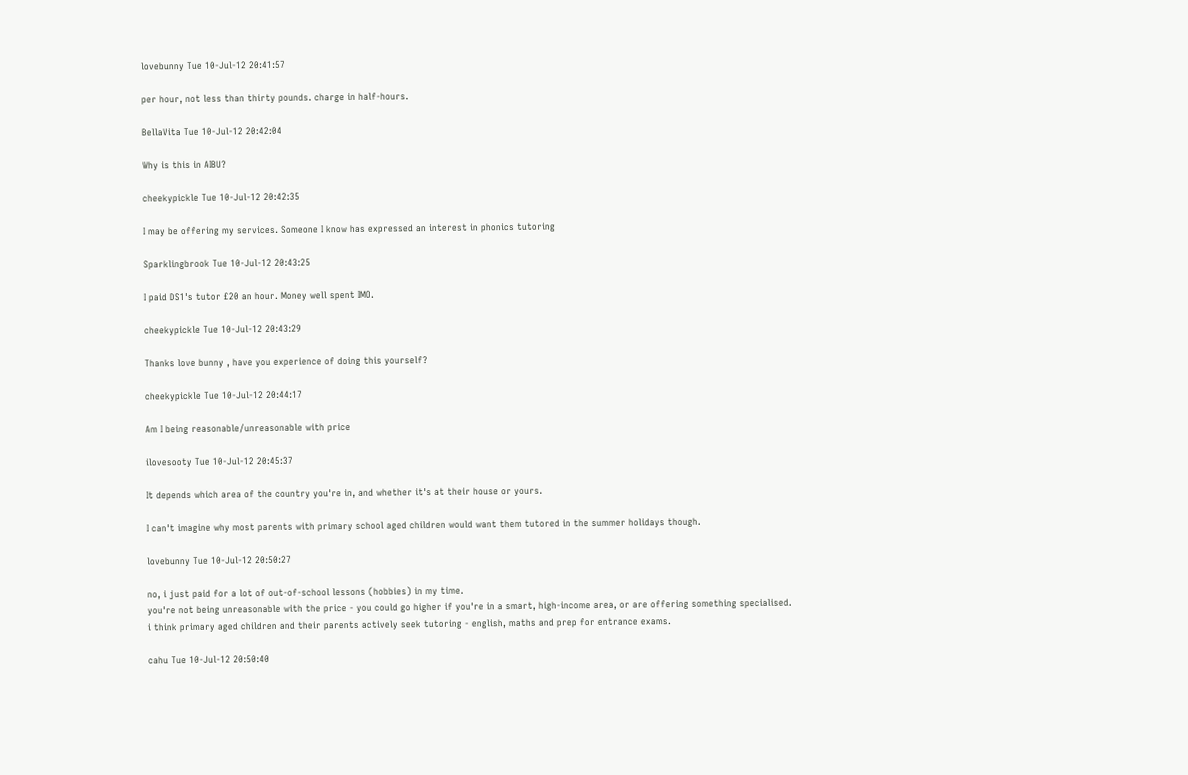lovebunny Tue 10-Jul-12 20:41:57

per hour, not less than thirty pounds. charge in half-hours.

BellaVita Tue 10-Jul-12 20:42:04

Why is this in AIBU?

cheekypickle Tue 10-Jul-12 20:42:35

I may be offering my services. Someone I know has expressed an interest in phonics tutoring

Sparklingbrook Tue 10-Jul-12 20:43:25

I paid DS1's tutor £20 an hour. Money well spent IMO.

cheekypickle Tue 10-Jul-12 20:43:29

Thanks love bunny , have you experience of doing this yourself?

cheekypickle Tue 10-Jul-12 20:44:17

Am I being reasonable/unreasonable with price

ilovesooty Tue 10-Jul-12 20:45:37

It depends which area of the country you're in, and whether it's at their house or yours.

I can't imagine why most parents with primary school aged children would want them tutored in the summer holidays though.

lovebunny Tue 10-Jul-12 20:50:27

no, i just paid for a lot of out-of-school lessons (hobbies) in my time.
you're not being unreasonable with the price - you could go higher if you're in a smart, high-income area, or are offering something specialised.
i think primary aged children and their parents actively seek tutoring - english, maths and prep for entrance exams.

cahu Tue 10-Jul-12 20:50:40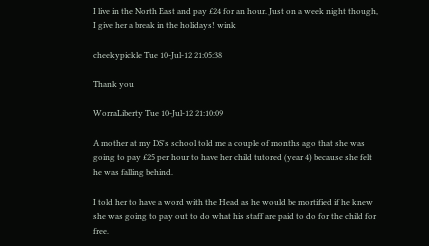I live in the North East and pay £24 for an hour. Just on a week night though, I give her a break in the holidays! wink

cheekypickle Tue 10-Jul-12 21:05:38

Thank you

WorraLiberty Tue 10-Jul-12 21:10:09

A mother at my DS's school told me a couple of months ago that she was going to pay £25 per hour to have her child tutored (year 4) because she felt he was falling behind.

I told her to have a word with the Head as he would be mortified if he knew she was going to pay out to do what his staff are paid to do for the child for free.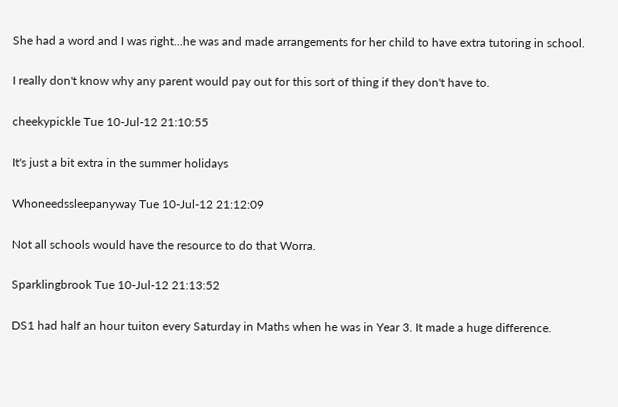She had a word and I was right...he was and made arrangements for her child to have extra tutoring in school.

I really don't know why any parent would pay out for this sort of thing if they don't have to.

cheekypickle Tue 10-Jul-12 21:10:55

It's just a bit extra in the summer holidays

Whoneedssleepanyway Tue 10-Jul-12 21:12:09

Not all schools would have the resource to do that Worra.

Sparklingbrook Tue 10-Jul-12 21:13:52

DS1 had half an hour tuiton every Saturday in Maths when he was in Year 3. It made a huge difference.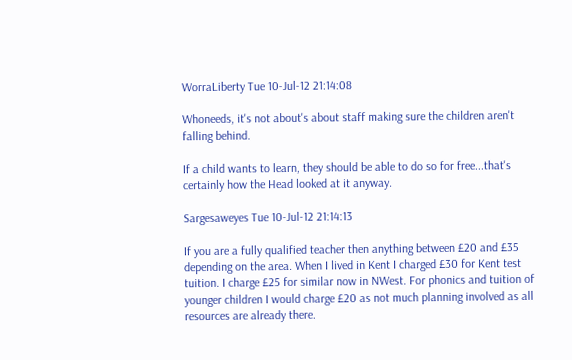WorraLiberty Tue 10-Jul-12 21:14:08

Whoneeds, it's not about's about staff making sure the children aren't falling behind.

If a child wants to learn, they should be able to do so for free...that's certainly how the Head looked at it anyway.

Sargesaweyes Tue 10-Jul-12 21:14:13

If you are a fully qualified teacher then anything between £20 and £35 depending on the area. When I lived in Kent I charged £30 for Kent test tuition. I charge £25 for similar now in NWest. For phonics and tuition of younger children I would charge £20 as not much planning involved as all resources are already there.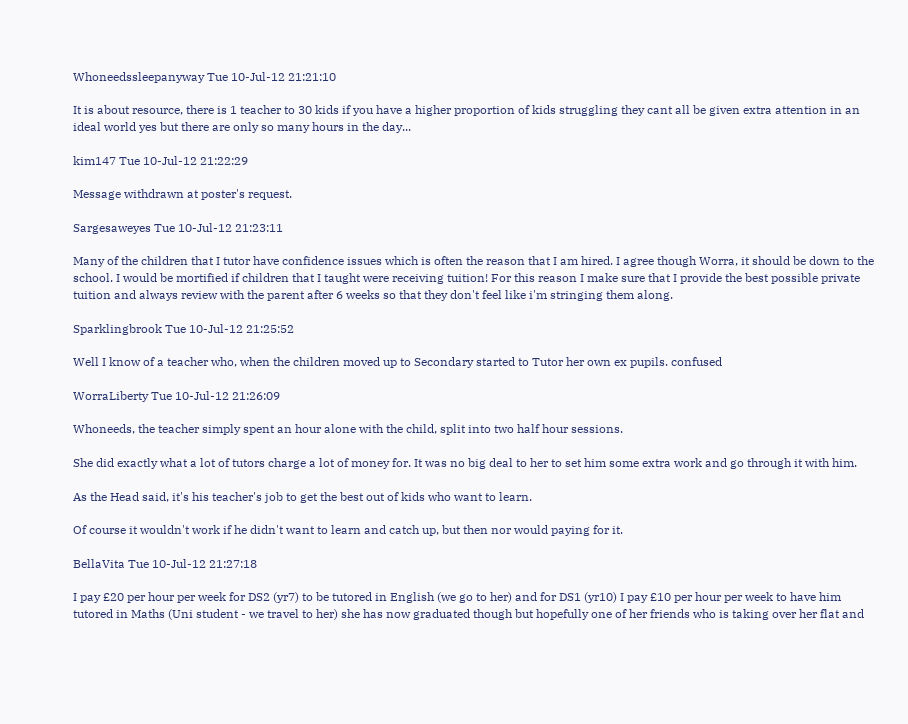Whoneedssleepanyway Tue 10-Jul-12 21:21:10

It is about resource, there is 1 teacher to 30 kids if you have a higher proportion of kids struggling they cant all be given extra attention in an ideal world yes but there are only so many hours in the day...

kim147 Tue 10-Jul-12 21:22:29

Message withdrawn at poster's request.

Sargesaweyes Tue 10-Jul-12 21:23:11

Many of the children that I tutor have confidence issues which is often the reason that I am hired. I agree though Worra, it should be down to the school. I would be mortified if children that I taught were receiving tuition! For this reason I make sure that I provide the best possible private tuition and always review with the parent after 6 weeks so that they don't feel like i'm stringing them along.

Sparklingbrook Tue 10-Jul-12 21:25:52

Well I know of a teacher who, when the children moved up to Secondary started to Tutor her own ex pupils. confused

WorraLiberty Tue 10-Jul-12 21:26:09

Whoneeds, the teacher simply spent an hour alone with the child, split into two half hour sessions.

She did exactly what a lot of tutors charge a lot of money for. It was no big deal to her to set him some extra work and go through it with him.

As the Head said, it's his teacher's job to get the best out of kids who want to learn.

Of course it wouldn't work if he didn't want to learn and catch up, but then nor would paying for it.

BellaVita Tue 10-Jul-12 21:27:18

I pay £20 per hour per week for DS2 (yr7) to be tutored in English (we go to her) and for DS1 (yr10) I pay £10 per hour per week to have him tutored in Maths (Uni student - we travel to her) she has now graduated though but hopefully one of her friends who is taking over her flat and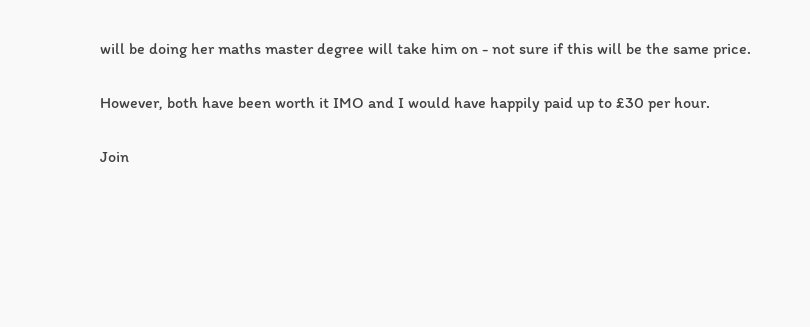will be doing her maths master degree will take him on - not sure if this will be the same price.

However, both have been worth it IMO and I would have happily paid up to £30 per hour.

Join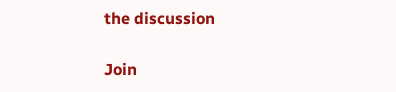the discussion

Join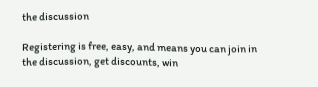the discussion

Registering is free, easy, and means you can join in the discussion, get discounts, win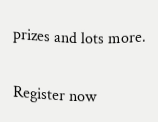prizes and lots more.

Register now